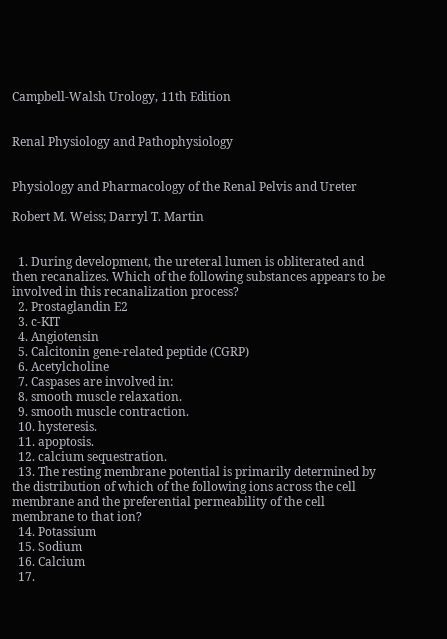Campbell-Walsh Urology, 11th Edition


Renal Physiology and Pathophysiology


Physiology and Pharmacology of the Renal Pelvis and Ureter

Robert M. Weiss; Darryl T. Martin


  1. During development, the ureteral lumen is obliterated and then recanalizes. Which of the following substances appears to be involved in this recanalization process?
  2. Prostaglandin E2
  3. c-KIT
  4. Angiotensin
  5. Calcitonin gene-related peptide (CGRP)
  6. Acetylcholine
  7. Caspases are involved in:
  8. smooth muscle relaxation.
  9. smooth muscle contraction.
  10. hysteresis.
  11. apoptosis.
  12. calcium sequestration.
  13. The resting membrane potential is primarily determined by the distribution of which of the following ions across the cell membrane and the preferential permeability of the cell membrane to that ion?
  14. Potassium
  15. Sodium
  16. Calcium
  17.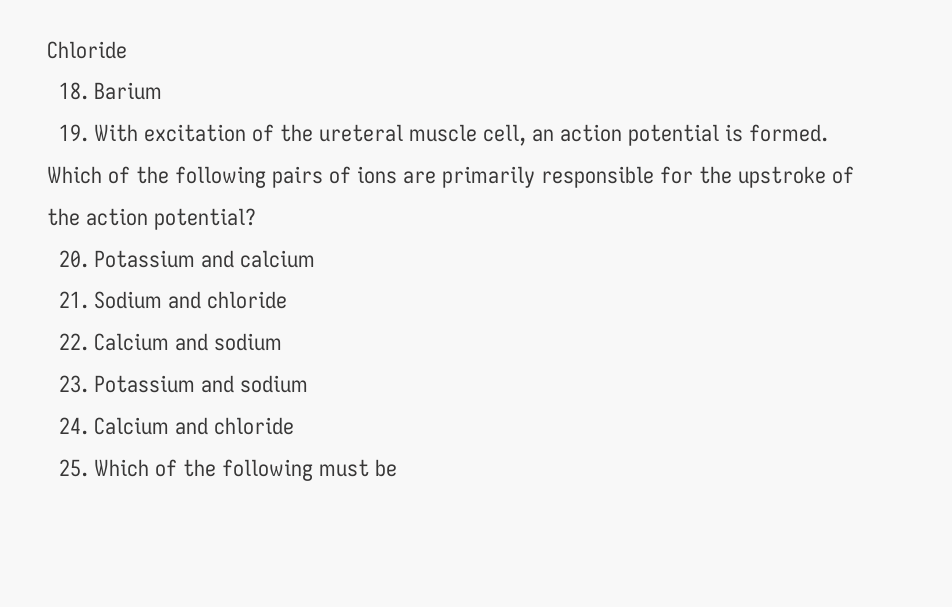Chloride
  18. Barium
  19. With excitation of the ureteral muscle cell, an action potential is formed. Which of the following pairs of ions are primarily responsible for the upstroke of the action potential?
  20. Potassium and calcium
  21. Sodium and chloride
  22. Calcium and sodium
  23. Potassium and sodium
  24. Calcium and chloride
  25. Which of the following must be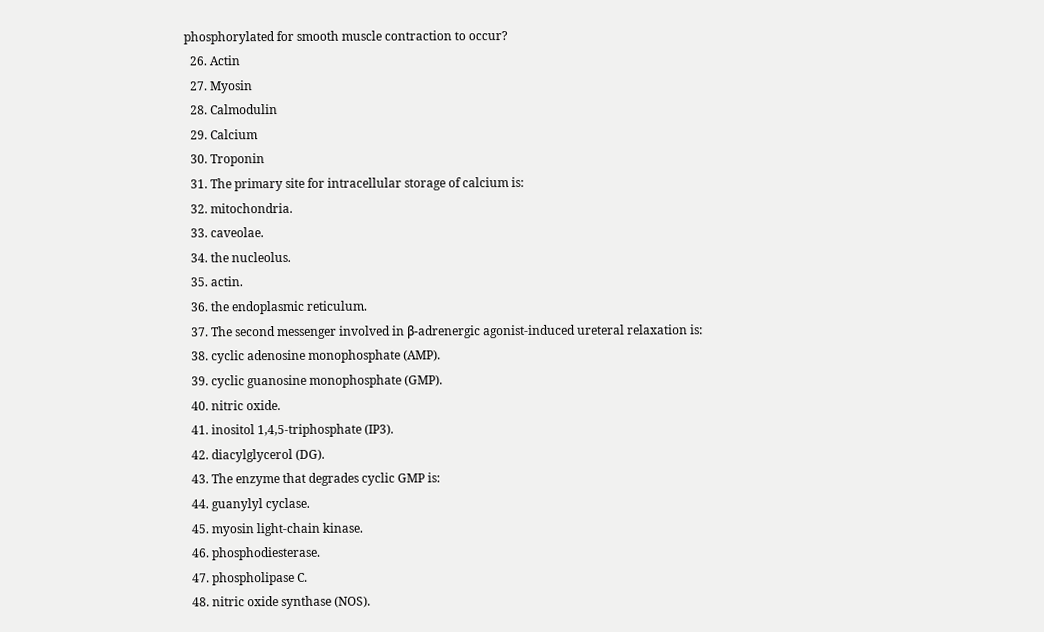phosphorylated for smooth muscle contraction to occur?
  26. Actin
  27. Myosin
  28. Calmodulin
  29. Calcium
  30. Troponin
  31. The primary site for intracellular storage of calcium is:
  32. mitochondria.
  33. caveolae.
  34. the nucleolus.
  35. actin.
  36. the endoplasmic reticulum.
  37. The second messenger involved in β-adrenergic agonist-induced ureteral relaxation is:
  38. cyclic adenosine monophosphate (AMP).
  39. cyclic guanosine monophosphate (GMP).
  40. nitric oxide.
  41. inositol 1,4,5-triphosphate (IP3).
  42. diacylglycerol (DG).
  43. The enzyme that degrades cyclic GMP is:
  44. guanylyl cyclase.
  45. myosin light-chain kinase.
  46. phosphodiesterase.
  47. phospholipase C.
  48. nitric oxide synthase (NOS).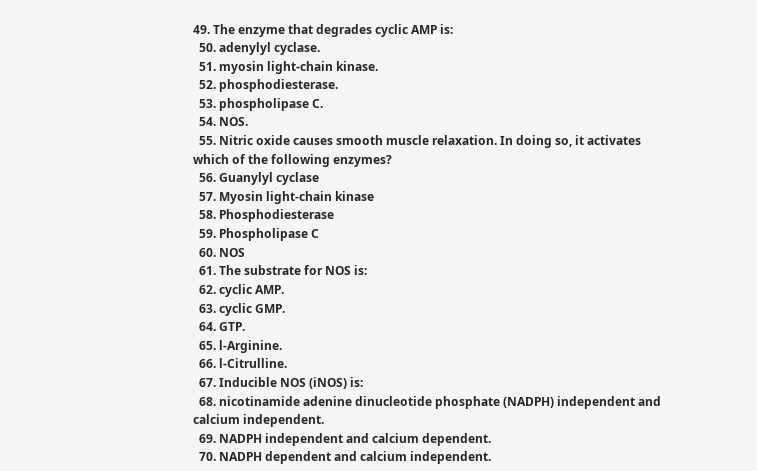49. The enzyme that degrades cyclic AMP is:
  50. adenylyl cyclase.
  51. myosin light-chain kinase.
  52. phosphodiesterase.
  53. phospholipase C.
  54. NOS.
  55. Nitric oxide causes smooth muscle relaxation. In doing so, it activates which of the following enzymes?
  56. Guanylyl cyclase
  57. Myosin light-chain kinase
  58. Phosphodiesterase
  59. Phospholipase C
  60. NOS
  61. The substrate for NOS is:
  62. cyclic AMP.
  63. cyclic GMP.
  64. GTP.
  65. l-Arginine.
  66. l-Citrulline.
  67. Inducible NOS (iNOS) is:
  68. nicotinamide adenine dinucleotide phosphate (NADPH) independent and calcium independent.
  69. NADPH independent and calcium dependent.
  70. NADPH dependent and calcium independent.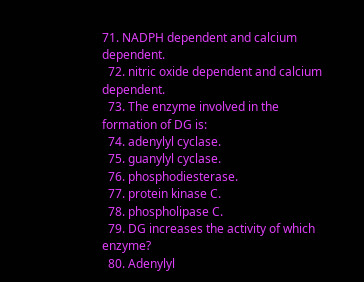71. NADPH dependent and calcium dependent.
  72. nitric oxide dependent and calcium dependent.
  73. The enzyme involved in the formation of DG is:
  74. adenylyl cyclase.
  75. guanylyl cyclase.
  76. phosphodiesterase.
  77. protein kinase C.
  78. phospholipase C.
  79. DG increases the activity of which enzyme?
  80. Adenylyl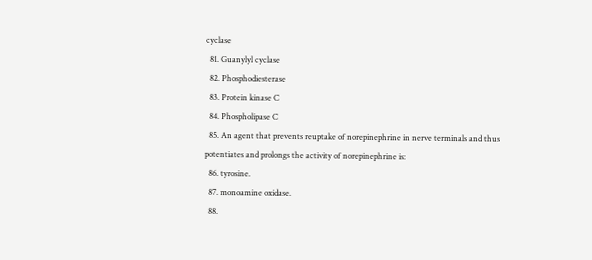cyclase
  81. Guanylyl cyclase
  82. Phosphodiesterase
  83. Protein kinase C
  84. Phospholipase C
  85. An agent that prevents reuptake of norepinephrine in nerve terminals and thus potentiates and prolongs the activity of norepinephrine is:
  86. tyrosine.
  87. monoamine oxidase.
  88.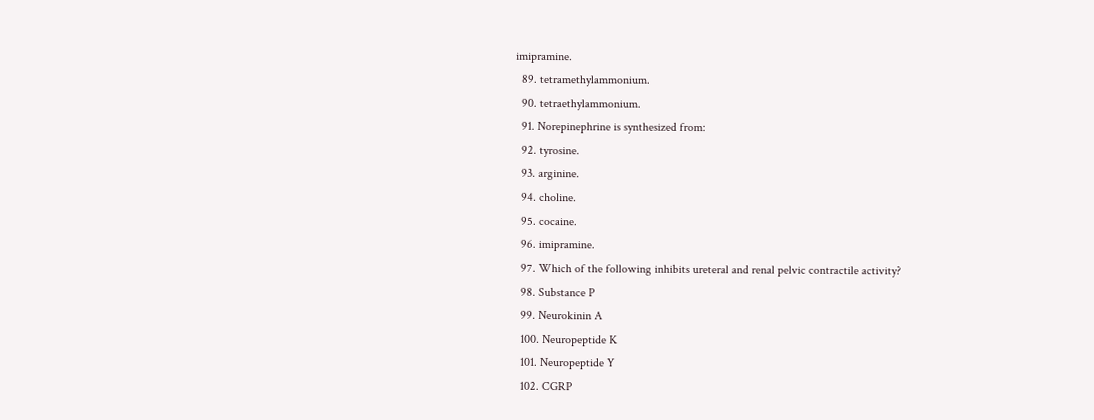imipramine.
  89. tetramethylammonium.
  90. tetraethylammonium.
  91. Norepinephrine is synthesized from:
  92. tyrosine.
  93. arginine.
  94. choline.
  95. cocaine.
  96. imipramine.
  97. Which of the following inhibits ureteral and renal pelvic contractile activity?
  98. Substance P
  99. Neurokinin A
  100. Neuropeptide K
  101. Neuropeptide Y
  102. CGRP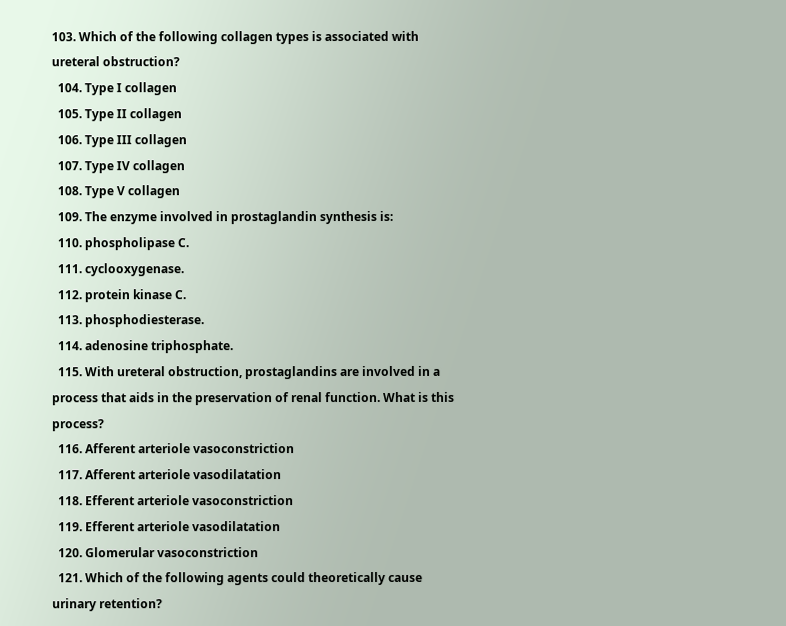103. Which of the following collagen types is associated with ureteral obstruction?
  104. Type I collagen
  105. Type II collagen
  106. Type III collagen
  107. Type IV collagen
  108. Type V collagen
  109. The enzyme involved in prostaglandin synthesis is:
  110. phospholipase C.
  111. cyclooxygenase.
  112. protein kinase C.
  113. phosphodiesterase.
  114. adenosine triphosphate.
  115. With ureteral obstruction, prostaglandins are involved in a process that aids in the preservation of renal function. What is this process?
  116. Afferent arteriole vasoconstriction
  117. Afferent arteriole vasodilatation
  118. Efferent arteriole vasoconstriction
  119. Efferent arteriole vasodilatation
  120. Glomerular vasoconstriction
  121. Which of the following agents could theoretically cause urinary retention?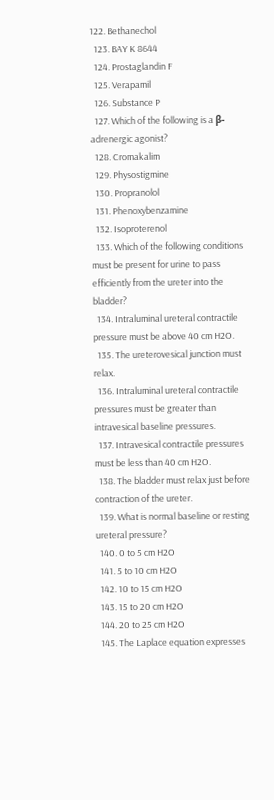122. Bethanechol
  123. BAY K 8644
  124. Prostaglandin F
  125. Verapamil
  126. Substance P
  127. Which of the following is a β-adrenergic agonist?
  128. Cromakalim
  129. Physostigmine
  130. Propranolol
  131. Phenoxybenzamine
  132. Isoproterenol
  133. Which of the following conditions must be present for urine to pass efficiently from the ureter into the bladder?
  134. Intraluminal ureteral contractile pressure must be above 40 cm H2O.
  135. The ureterovesical junction must relax.
  136. Intraluminal ureteral contractile pressures must be greater than intravesical baseline pressures.
  137. Intravesical contractile pressures must be less than 40 cm H2O.
  138. The bladder must relax just before contraction of the ureter.
  139. What is normal baseline or resting ureteral pressure?
  140. 0 to 5 cm H2O
  141. 5 to 10 cm H2O
  142. 10 to 15 cm H2O
  143. 15 to 20 cm H2O
  144. 20 to 25 cm H2O
  145. The Laplace equation expresses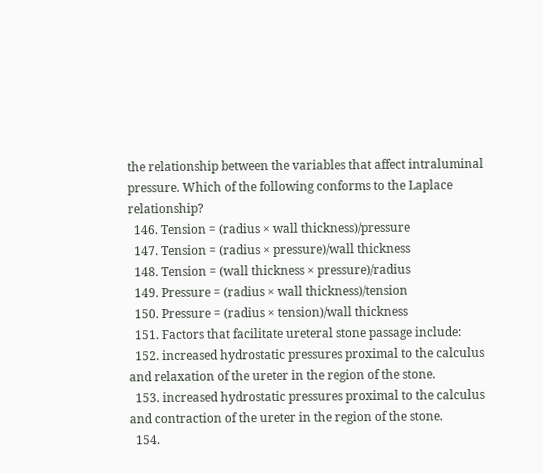the relationship between the variables that affect intraluminal pressure. Which of the following conforms to the Laplace relationship?
  146. Tension = (radius × wall thickness)/pressure
  147. Tension = (radius × pressure)/wall thickness
  148. Tension = (wall thickness × pressure)/radius
  149. Pressure = (radius × wall thickness)/tension
  150. Pressure = (radius × tension)/wall thickness
  151. Factors that facilitate ureteral stone passage include:
  152. increased hydrostatic pressures proximal to the calculus and relaxation of the ureter in the region of the stone.
  153. increased hydrostatic pressures proximal to the calculus and contraction of the ureter in the region of the stone.
  154.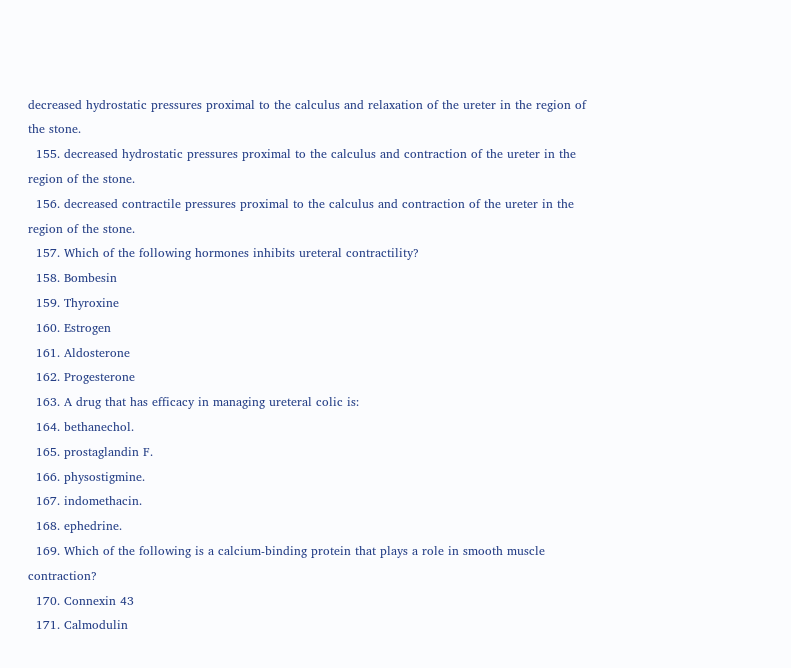decreased hydrostatic pressures proximal to the calculus and relaxation of the ureter in the region of the stone.
  155. decreased hydrostatic pressures proximal to the calculus and contraction of the ureter in the region of the stone.
  156. decreased contractile pressures proximal to the calculus and contraction of the ureter in the region of the stone.
  157. Which of the following hormones inhibits ureteral contractility?
  158. Bombesin
  159. Thyroxine
  160. Estrogen
  161. Aldosterone
  162. Progesterone
  163. A drug that has efficacy in managing ureteral colic is:
  164. bethanechol.
  165. prostaglandin F.
  166. physostigmine.
  167. indomethacin.
  168. ephedrine.
  169. Which of the following is a calcium-binding protein that plays a role in smooth muscle contraction?
  170. Connexin 43
  171. Calmodulin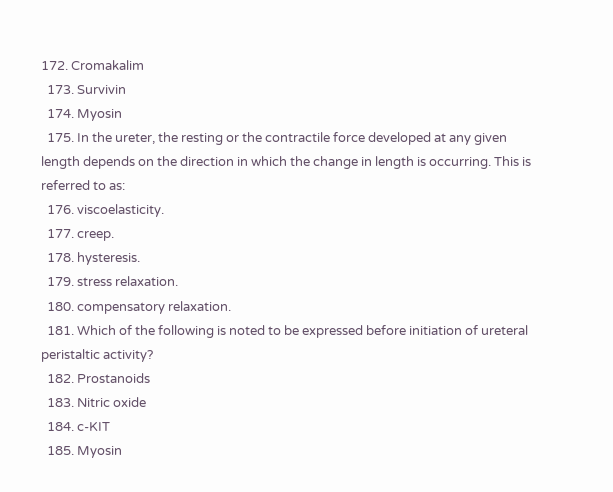172. Cromakalim
  173. Survivin
  174. Myosin
  175. In the ureter, the resting or the contractile force developed at any given length depends on the direction in which the change in length is occurring. This is referred to as:
  176. viscoelasticity.
  177. creep.
  178. hysteresis.
  179. stress relaxation.
  180. compensatory relaxation.
  181. Which of the following is noted to be expressed before initiation of ureteral peristaltic activity?
  182. Prostanoids
  183. Nitric oxide
  184. c-KIT
  185. Myosin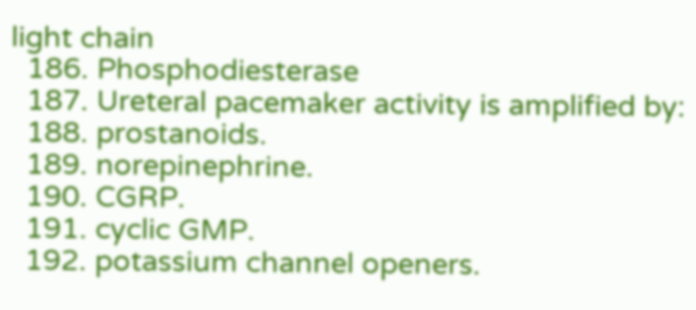light chain
  186. Phosphodiesterase
  187. Ureteral pacemaker activity is amplified by:
  188. prostanoids.
  189. norepinephrine.
  190. CGRP.
  191. cyclic GMP.
  192. potassium channel openers.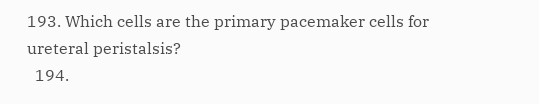193. Which cells are the primary pacemaker cells for ureteral peristalsis?
  194.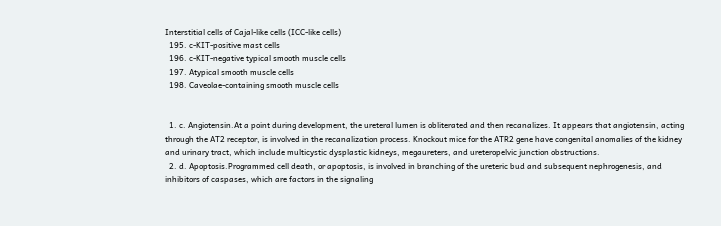Interstitial cells of Cajal-like cells (ICC-like cells)
  195. c-KIT-positive mast cells
  196. c-KIT-negative typical smooth muscle cells
  197. Atypical smooth muscle cells
  198. Caveolae-containing smooth muscle cells


  1. c. Angiotensin.At a point during development, the ureteral lumen is obliterated and then recanalizes. It appears that angiotensin, acting through the AT2 receptor, is involved in the recanalization process. Knockout mice for the ATR2 gene have congenital anomalies of the kidney and urinary tract, which include multicystic dysplastic kidneys, megaureters, and ureteropelvic junction obstructions.
  2. d. Apoptosis.Programmed cell death, or apoptosis, is involved in branching of the ureteric bud and subsequent nephrogenesis, and inhibitors of caspases, which are factors in the signaling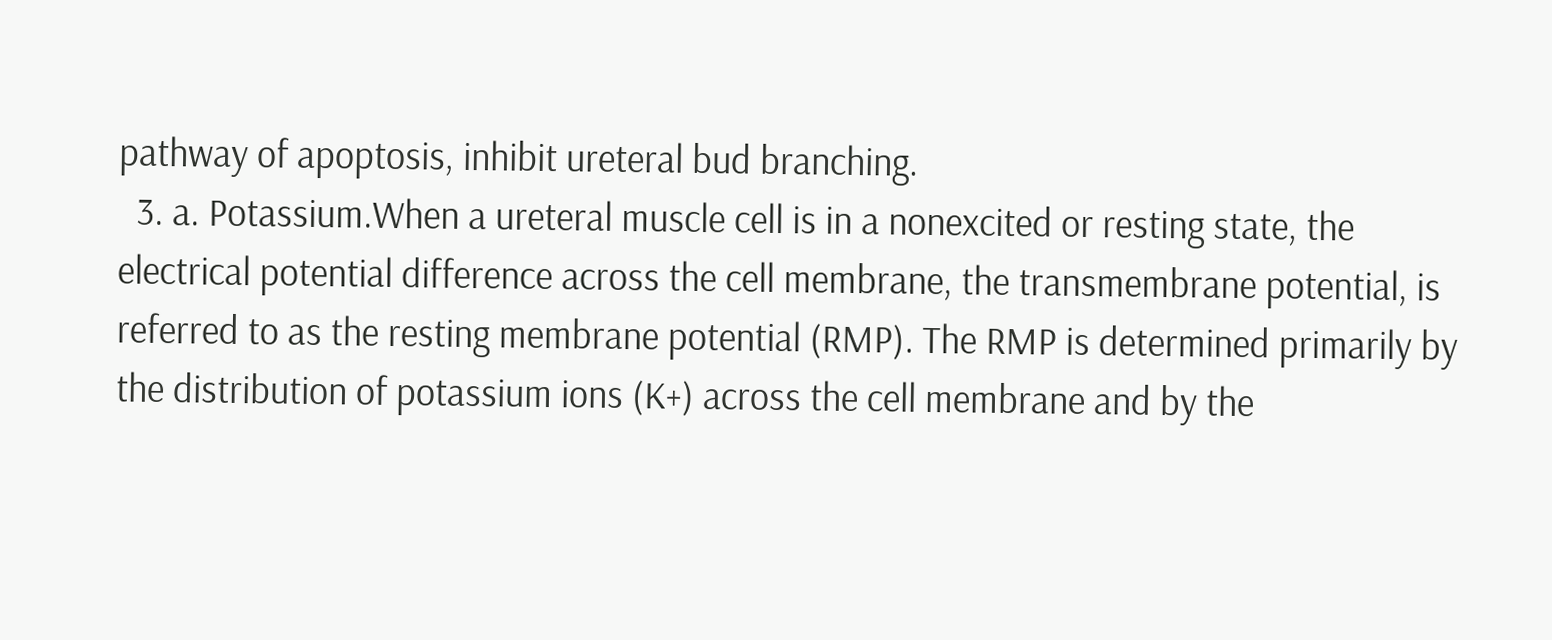pathway of apoptosis, inhibit ureteral bud branching.
  3. a. Potassium.When a ureteral muscle cell is in a nonexcited or resting state, the electrical potential difference across the cell membrane, the transmembrane potential, is referred to as the resting membrane potential (RMP). The RMP is determined primarily by the distribution of potassium ions (K+) across the cell membrane and by the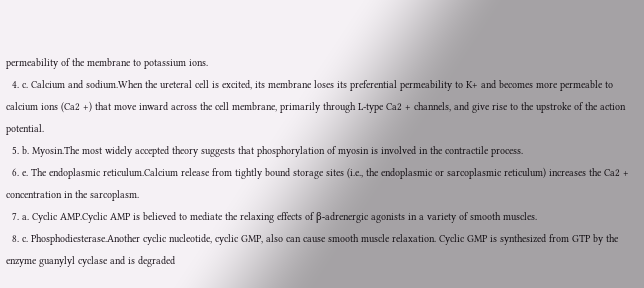permeability of the membrane to potassium ions.
  4. c. Calcium and sodium.When the ureteral cell is excited, its membrane loses its preferential permeability to K+ and becomes more permeable to calcium ions (Ca2 +) that move inward across the cell membrane, primarily through L-type Ca2 + channels, and give rise to the upstroke of the action potential.
  5. b. Myosin.The most widely accepted theory suggests that phosphorylation of myosin is involved in the contractile process.
  6. e. The endoplasmic reticulum.Calcium release from tightly bound storage sites (i.e., the endoplasmic or sarcoplasmic reticulum) increases the Ca2 + concentration in the sarcoplasm.
  7. a. Cyclic AMP.Cyclic AMP is believed to mediate the relaxing effects of β-adrenergic agonists in a variety of smooth muscles.
  8. c. Phosphodiesterase.Another cyclic nucleotide, cyclic GMP, also can cause smooth muscle relaxation. Cyclic GMP is synthesized from GTP by the enzyme guanylyl cyclase and is degraded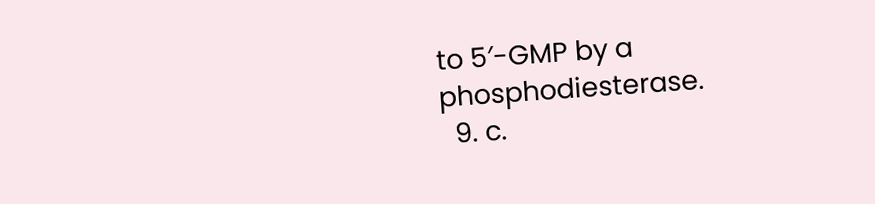to 5′-GMP by a phosphodiesterase.
  9. c.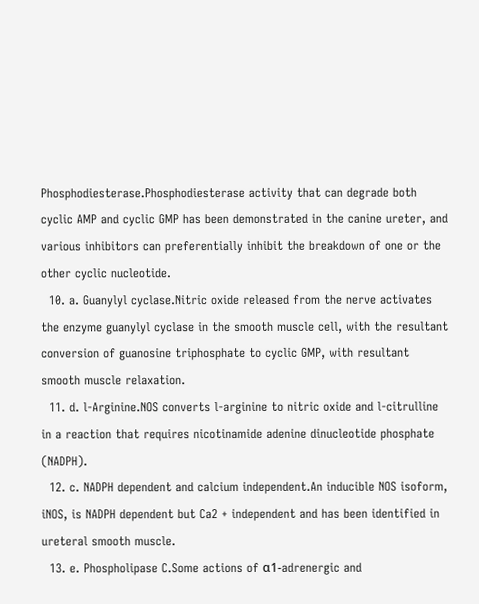Phosphodiesterase.Phosphodiesterase activity that can degrade both cyclic AMP and cyclic GMP has been demonstrated in the canine ureter, and various inhibitors can preferentially inhibit the breakdown of one or the other cyclic nucleotide.
  10. a. Guanylyl cyclase.Nitric oxide released from the nerve activates the enzyme guanylyl cyclase in the smooth muscle cell, with the resultant conversion of guanosine triphosphate to cyclic GMP, with resultant smooth muscle relaxation.
  11. d. l-Arginine.NOS converts l-arginine to nitric oxide and l-citrulline in a reaction that requires nicotinamide adenine dinucleotide phosphate (NADPH).
  12. c. NADPH dependent and calcium independent.An inducible NOS isoform, iNOS, is NADPH dependent but Ca2 + independent and has been identified in ureteral smooth muscle.
  13. e. Phospholipase C.Some actions of α1-adrenergic and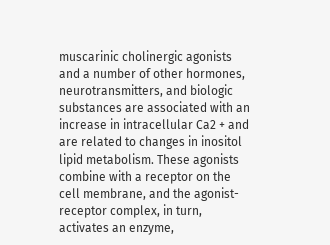muscarinic cholinergic agonists and a number of other hormones, neurotransmitters, and biologic substances are associated with an increase in intracellular Ca2 + and are related to changes in inositol lipid metabolism. These agonists combine with a receptor on the cell membrane, and the agonist-receptor complex, in turn, activates an enzyme,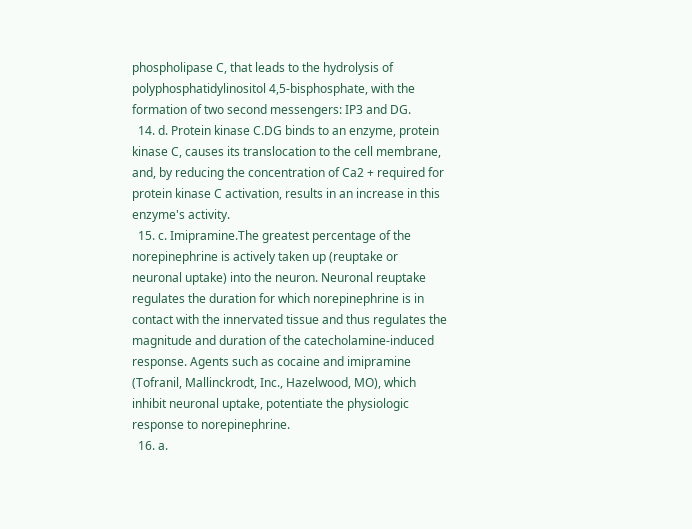phospholipase C, that leads to the hydrolysis of polyphosphatidylinositol 4,5-bisphosphate, with the formation of two second messengers: IP3 and DG.
  14. d. Protein kinase C.DG binds to an enzyme, protein kinase C, causes its translocation to the cell membrane, and, by reducing the concentration of Ca2 + required for protein kinase C activation, results in an increase in this enzyme's activity.
  15. c. Imipramine.The greatest percentage of the norepinephrine is actively taken up (reuptake or neuronal uptake) into the neuron. Neuronal reuptake regulates the duration for which norepinephrine is in contact with the innervated tissue and thus regulates the magnitude and duration of the catecholamine-induced response. Agents such as cocaine and imipramine (Tofranil, Mallinckrodt, Inc., Hazelwood, MO), which inhibit neuronal uptake, potentiate the physiologic response to norepinephrine.
  16. a.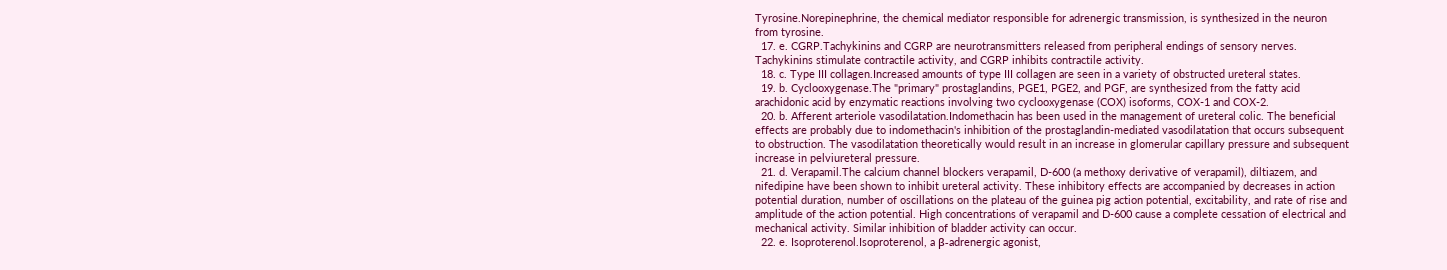Tyrosine.Norepinephrine, the chemical mediator responsible for adrenergic transmission, is synthesized in the neuron from tyrosine.
  17. e. CGRP.Tachykinins and CGRP are neurotransmitters released from peripheral endings of sensory nerves. Tachykinins stimulate contractile activity, and CGRP inhibits contractile activity.
  18. c. Type III collagen.Increased amounts of type III collagen are seen in a variety of obstructed ureteral states.
  19. b. Cyclooxygenase.The "primary" prostaglandins, PGE1, PGE2, and PGF, are synthesized from the fatty acid arachidonic acid by enzymatic reactions involving two cyclooxygenase (COX) isoforms, COX-1 and COX-2.
  20. b. Afferent arteriole vasodilatation.Indomethacin has been used in the management of ureteral colic. The beneficial effects are probably due to indomethacin's inhibition of the prostaglandin-mediated vasodilatation that occurs subsequent to obstruction. The vasodilatation theoretically would result in an increase in glomerular capillary pressure and subsequent increase in pelviureteral pressure.
  21. d. Verapamil.The calcium channel blockers verapamil, D-600 (a methoxy derivative of verapamil), diltiazem, and nifedipine have been shown to inhibit ureteral activity. These inhibitory effects are accompanied by decreases in action potential duration, number of oscillations on the plateau of the guinea pig action potential, excitability, and rate of rise and amplitude of the action potential. High concentrations of verapamil and D-600 cause a complete cessation of electrical and mechanical activity. Similar inhibition of bladder activity can occur.
  22. e. Isoproterenol.Isoproterenol, a β-adrenergic agonist,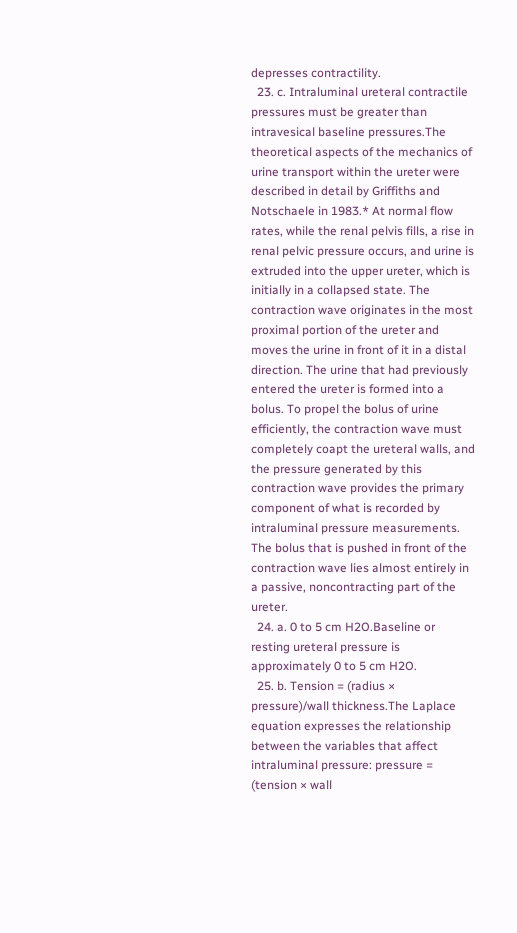depresses contractility.
  23. c. Intraluminal ureteral contractile pressures must be greater than intravesical baseline pressures.The theoretical aspects of the mechanics of urine transport within the ureter were described in detail by Griffiths and Notschaele in 1983.* At normal flow rates, while the renal pelvis fills, a rise in renal pelvic pressure occurs, and urine is extruded into the upper ureter, which is initially in a collapsed state. The contraction wave originates in the most proximal portion of the ureter and moves the urine in front of it in a distal direction. The urine that had previously entered the ureter is formed into a bolus. To propel the bolus of urine efficiently, the contraction wave must completely coapt the ureteral walls, and the pressure generated by this contraction wave provides the primary component of what is recorded by intraluminal pressure measurements. The bolus that is pushed in front of the contraction wave lies almost entirely in a passive, noncontracting part of the ureter.
  24. a. 0 to 5 cm H2O.Baseline or resting ureteral pressure is approximately 0 to 5 cm H2O.
  25. b. Tension = (radius × pressure)/wall thickness.The Laplace equation expresses the relationship between the variables that affect intraluminal pressure: pressure = (tension × wall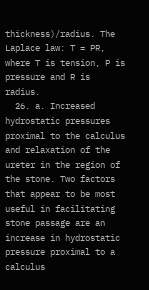thickness)/radius. The Laplace law: T = PR, where T is tension, P is pressure and R is radius.
  26. a. Increased hydrostatic pressures proximal to the calculus and relaxation of the ureter in the region of the stone. Two factors that appear to be most useful in facilitating stone passage are an increase in hydrostatic pressure proximal to a calculus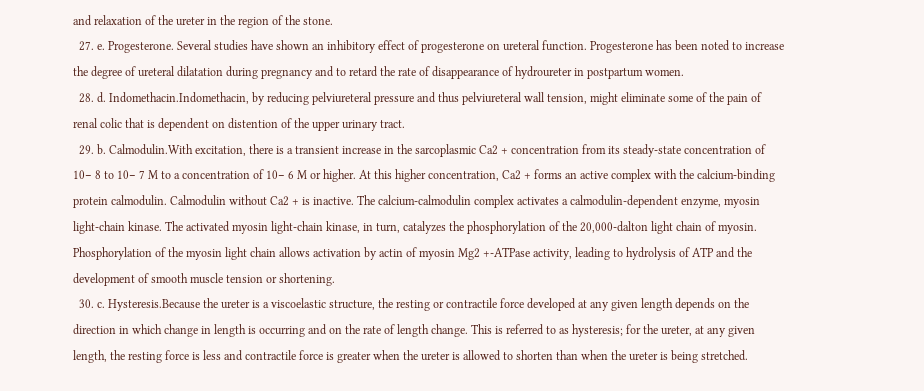and relaxation of the ureter in the region of the stone.
  27. e. Progesterone. Several studies have shown an inhibitory effect of progesterone on ureteral function. Progesterone has been noted to increase the degree of ureteral dilatation during pregnancy and to retard the rate of disappearance of hydroureter in postpartum women.
  28. d. Indomethacin.Indomethacin, by reducing pelviureteral pressure and thus pelviureteral wall tension, might eliminate some of the pain of renal colic that is dependent on distention of the upper urinary tract.
  29. b. Calmodulin.With excitation, there is a transient increase in the sarcoplasmic Ca2 + concentration from its steady-state concentration of 10− 8 to 10− 7 M to a concentration of 10− 6 M or higher. At this higher concentration, Ca2 + forms an active complex with the calcium-binding protein calmodulin. Calmodulin without Ca2 + is inactive. The calcium-calmodulin complex activates a calmodulin-dependent enzyme, myosin light-chain kinase. The activated myosin light-chain kinase, in turn, catalyzes the phosphorylation of the 20,000-dalton light chain of myosin. Phosphorylation of the myosin light chain allows activation by actin of myosin Mg2 +-ATPase activity, leading to hydrolysis of ATP and the development of smooth muscle tension or shortening.
  30. c. Hysteresis.Because the ureter is a viscoelastic structure, the resting or contractile force developed at any given length depends on the direction in which change in length is occurring and on the rate of length change. This is referred to as hysteresis; for the ureter, at any given length, the resting force is less and contractile force is greater when the ureter is allowed to shorten than when the ureter is being stretched.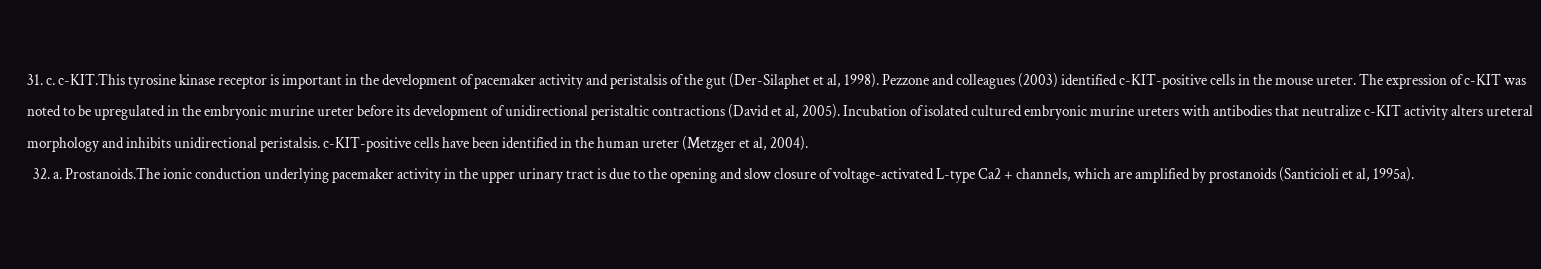31. c. c-KIT.This tyrosine kinase receptor is important in the development of pacemaker activity and peristalsis of the gut (Der-Silaphet et al, 1998). Pezzone and colleagues (2003) identified c-KIT-positive cells in the mouse ureter. The expression of c-KIT was noted to be upregulated in the embryonic murine ureter before its development of unidirectional peristaltic contractions (David et al, 2005). Incubation of isolated cultured embryonic murine ureters with antibodies that neutralize c-KIT activity alters ureteral morphology and inhibits unidirectional peristalsis. c-KIT-positive cells have been identified in the human ureter (Metzger et al, 2004).
  32. a. Prostanoids.The ionic conduction underlying pacemaker activity in the upper urinary tract is due to the opening and slow closure of voltage-activated L-type Ca2 + channels, which are amplified by prostanoids (Santicioli et al, 1995a).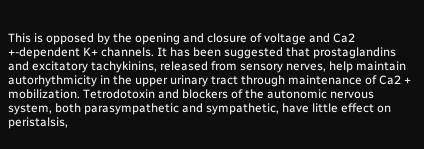This is opposed by the opening and closure of voltage and Ca2 +-dependent K+ channels. It has been suggested that prostaglandins and excitatory tachykinins, released from sensory nerves, help maintain autorhythmicity in the upper urinary tract through maintenance of Ca2 + mobilization. Tetrodotoxin and blockers of the autonomic nervous system, both parasympathetic and sympathetic, have little effect on peristalsis,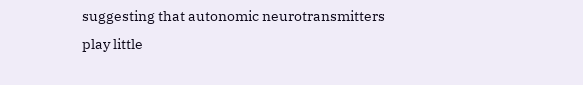suggesting that autonomic neurotransmitters play little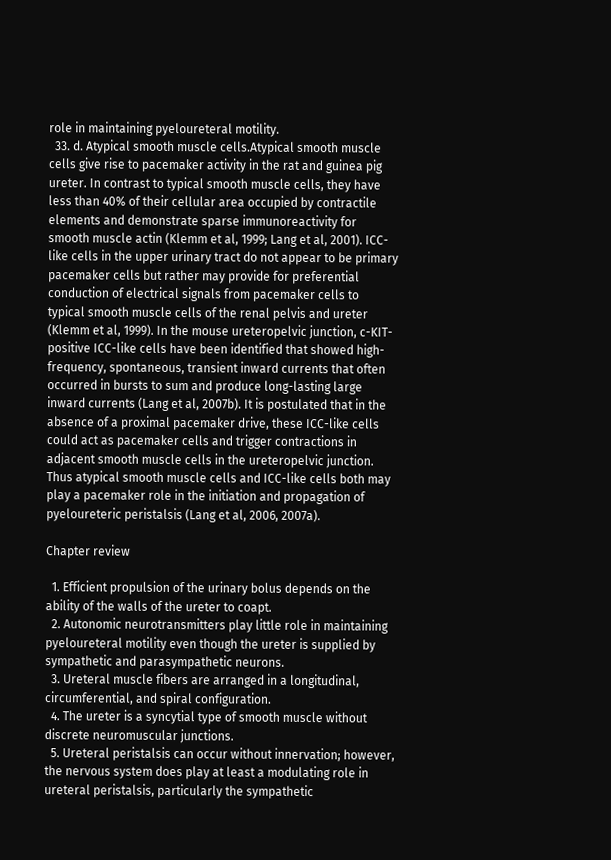role in maintaining pyeloureteral motility.
  33. d. Atypical smooth muscle cells.Atypical smooth muscle cells give rise to pacemaker activity in the rat and guinea pig ureter. In contrast to typical smooth muscle cells, they have less than 40% of their cellular area occupied by contractile elements and demonstrate sparse immunoreactivity for smooth muscle actin (Klemm et al, 1999; Lang et al, 2001). ICC-like cells in the upper urinary tract do not appear to be primary pacemaker cells but rather may provide for preferential conduction of electrical signals from pacemaker cells to typical smooth muscle cells of the renal pelvis and ureter (Klemm et al, 1999). In the mouse ureteropelvic junction, c-KIT-positive ICC-like cells have been identified that showed high-frequency, spontaneous, transient inward currents that often occurred in bursts to sum and produce long-lasting large inward currents (Lang et al, 2007b). It is postulated that in the absence of a proximal pacemaker drive, these ICC-like cells could act as pacemaker cells and trigger contractions in adjacent smooth muscle cells in the ureteropelvic junction. Thus atypical smooth muscle cells and ICC-like cells both may play a pacemaker role in the initiation and propagation of pyeloureteric peristalsis (Lang et al, 2006, 2007a).

Chapter review

  1. Efficient propulsion of the urinary bolus depends on the ability of the walls of the ureter to coapt.
  2. Autonomic neurotransmitters play little role in maintaining pyeloureteral motility even though the ureter is supplied by sympathetic and parasympathetic neurons.
  3. Ureteral muscle fibers are arranged in a longitudinal, circumferential, and spiral configuration.
  4. The ureter is a syncytial type of smooth muscle without discrete neuromuscular junctions.
  5. Ureteral peristalsis can occur without innervation; however, the nervous system does play at least a modulating role in ureteral peristalsis, particularly the sympathetic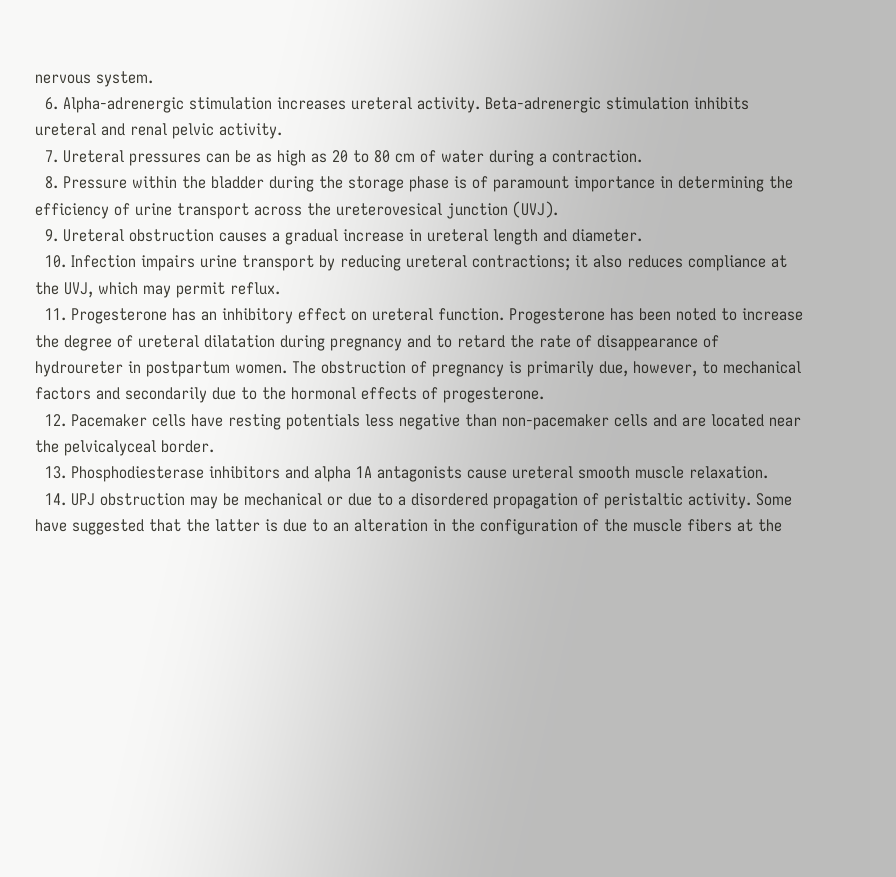nervous system.
  6. Alpha-adrenergic stimulation increases ureteral activity. Beta-adrenergic stimulation inhibits ureteral and renal pelvic activity.
  7. Ureteral pressures can be as high as 20 to 80 cm of water during a contraction.
  8. Pressure within the bladder during the storage phase is of paramount importance in determining the efficiency of urine transport across the ureterovesical junction (UVJ).
  9. Ureteral obstruction causes a gradual increase in ureteral length and diameter.
  10. Infection impairs urine transport by reducing ureteral contractions; it also reduces compliance at the UVJ, which may permit reflux.
  11. Progesterone has an inhibitory effect on ureteral function. Progesterone has been noted to increase the degree of ureteral dilatation during pregnancy and to retard the rate of disappearance of hydroureter in postpartum women. The obstruction of pregnancy is primarily due, however, to mechanical factors and secondarily due to the hormonal effects of progesterone.
  12. Pacemaker cells have resting potentials less negative than non-pacemaker cells and are located near the pelvicalyceal border.
  13. Phosphodiesterase inhibitors and alpha 1A antagonists cause ureteral smooth muscle relaxation.
  14. UPJ obstruction may be mechanical or due to a disordered propagation of peristaltic activity. Some have suggested that the latter is due to an alteration in the configuration of the muscle fibers at the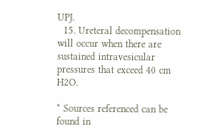UPJ.
  15. Ureteral decompensation will occur when there are sustained intravesicular pressures that exceed 40 cm H2O.

* Sources referenced can be found in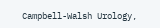Campbell-Walsh Urology,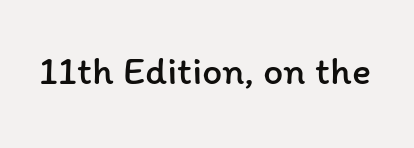11th Edition, on the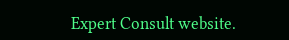Expert Consult website.